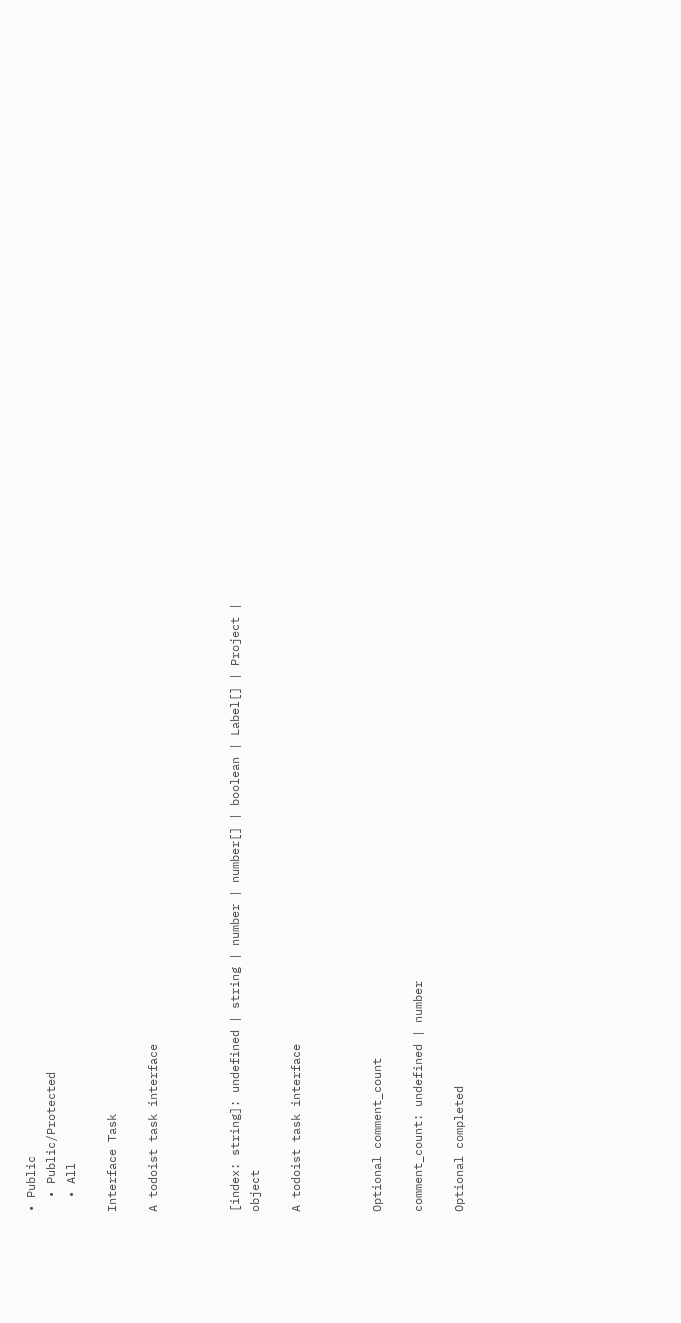• Public
  • Public/Protected
  • All

Interface Task

A todoist task interface



[index: string]: undefined | string | number | number[] | boolean | Label[] | Project | object

A todoist task interface



Optional comment_count

comment_count: undefined | number

Optional completed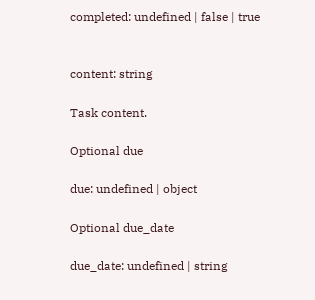completed: undefined | false | true


content: string

Task content.

Optional due

due: undefined | object

Optional due_date

due_date: undefined | string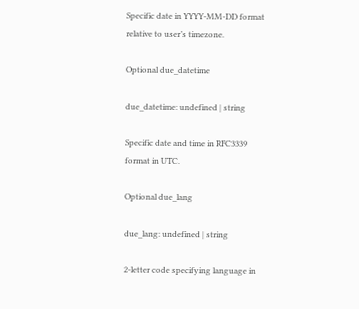Specific date in YYYY-MM-DD format relative to user’s timezone.

Optional due_datetime

due_datetime: undefined | string

Specific date and time in RFC3339 format in UTC.

Optional due_lang

due_lang: undefined | string

2-letter code specifying language in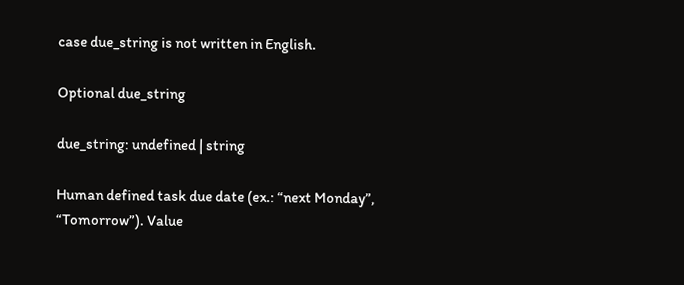case due_string is not written in English.

Optional due_string

due_string: undefined | string

Human defined task due date (ex.: “next Monday”, “Tomorrow”). Value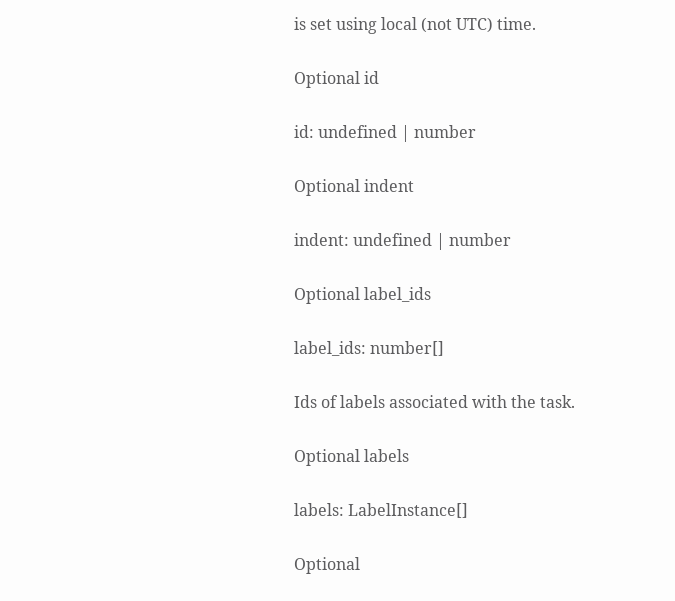is set using local (not UTC) time.

Optional id

id: undefined | number

Optional indent

indent: undefined | number

Optional label_ids

label_ids: number[]

Ids of labels associated with the task.

Optional labels

labels: LabelInstance[]

Optional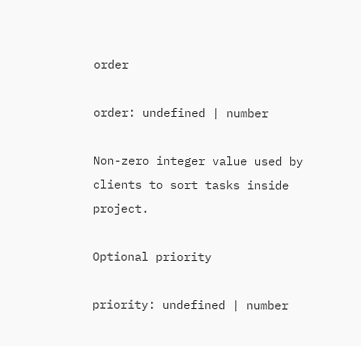order

order: undefined | number

Non-zero integer value used by clients to sort tasks inside project.

Optional priority

priority: undefined | number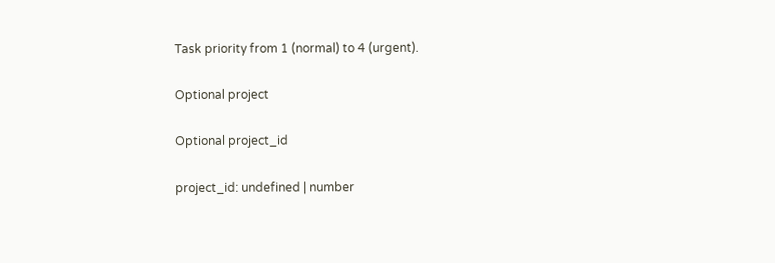Task priority from 1 (normal) to 4 (urgent).

Optional project

Optional project_id

project_id: undefined | number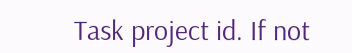Task project id. If not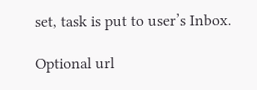set, task is put to user’s Inbox.

Optional url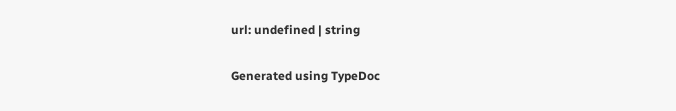url: undefined | string

Generated using TypeDoc